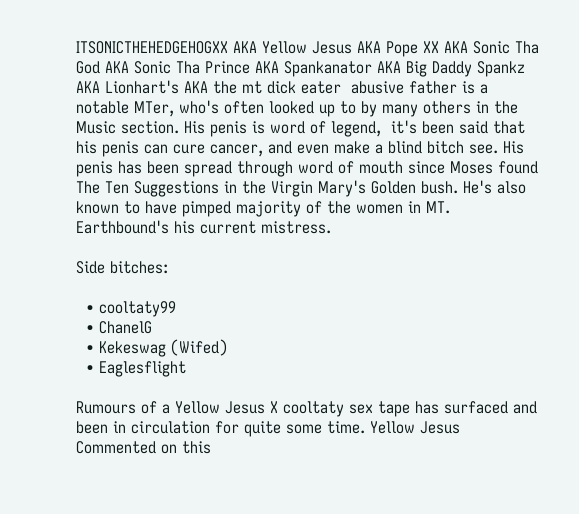ITSONICTHEHEDGEHOGXX AKA Yellow Jesus AKA Pope XX AKA Sonic Tha God AKA Sonic Tha Prince AKA Spankanator AKA Big Daddy Spankz AKA Lionhart's AKA the mt dick eater  abusive father is a notable MTer, who's often looked up to by many others in the Music section. His penis is word of legend,  it's been said that his penis can cure cancer, and even make a blind bitch see. His penis has been spread through word of mouth since Moses found The Ten Suggestions in the Virgin Mary's Golden bush. He's also known to have pimped majority of the women in MT. Earthbound's his current mistress.

Side bitches:

  • cooltaty99
  • ChanelG
  • Kekeswag (Wifed)
  • Eaglesflight

Rumours of a Yellow Jesus X cooltaty sex tape has surfaced and been in circulation for quite some time. Yellow Jesus Commented on this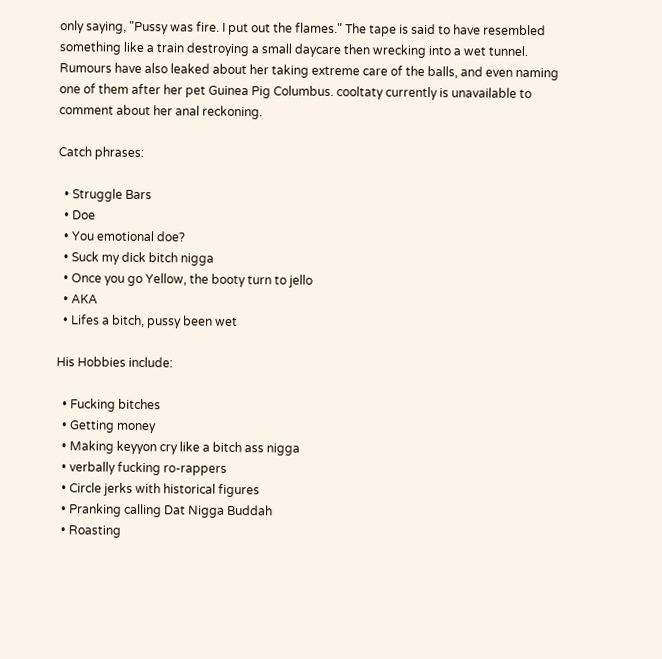only saying, "Pussy was fire. I put out the flames." The tape is said to have resembled something like a train destroying a small daycare then wrecking into a wet tunnel. Rumours have also leaked about her taking extreme care of the balls, and even naming one of them after her pet Guinea Pig Columbus. cooltaty currently is unavailable to comment about her anal reckoning.

Catch phrases:

  • Struggle Bars
  • Doe
  • You emotional doe?
  • Suck my dick bitch nigga
  • Once you go Yellow, the booty turn to jello
  • AKA
  • Lifes a bitch, pussy been wet

His Hobbies include:

  • Fucking bitches
  • Getting money
  • Making keyyon cry like a bitch ass nigga
  • verbally fucking ro-rappers
  • Circle jerks with historical figures
  • Pranking calling Dat Nigga Buddah
  • Roasting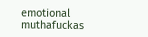emotional muthafuckas